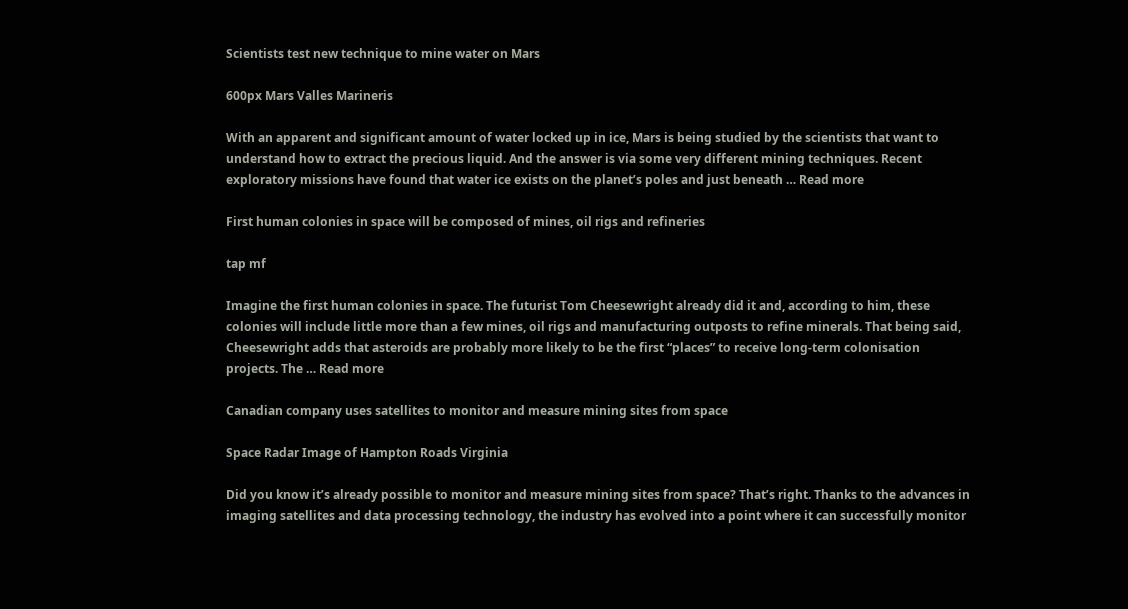Scientists test new technique to mine water on Mars

600px Mars Valles Marineris

With an apparent and significant amount of water locked up in ice, Mars is being studied by the scientists that want to understand how to extract the precious liquid. And the answer is via some very different mining techniques. Recent exploratory missions have found that water ice exists on the planet’s poles and just beneath … Read more

First human colonies in space will be composed of mines, oil rigs and refineries

tap mf

Imagine the first human colonies in space. The futurist Tom Cheesewright already did it and, according to him, these colonies will include little more than a few mines, oil rigs and manufacturing outposts to refine minerals. That being said, Cheesewright adds that asteroids are probably more likely to be the first “places” to receive long-term colonisation projects. The … Read more

Canadian company uses satellites to monitor and measure mining sites from space

Space Radar Image of Hampton Roads Virginia

Did you know it’s already possible to monitor and measure mining sites from space? That’s right. Thanks to the advances in imaging satellites and data processing technology, the industry has evolved into a point where it can successfully monitor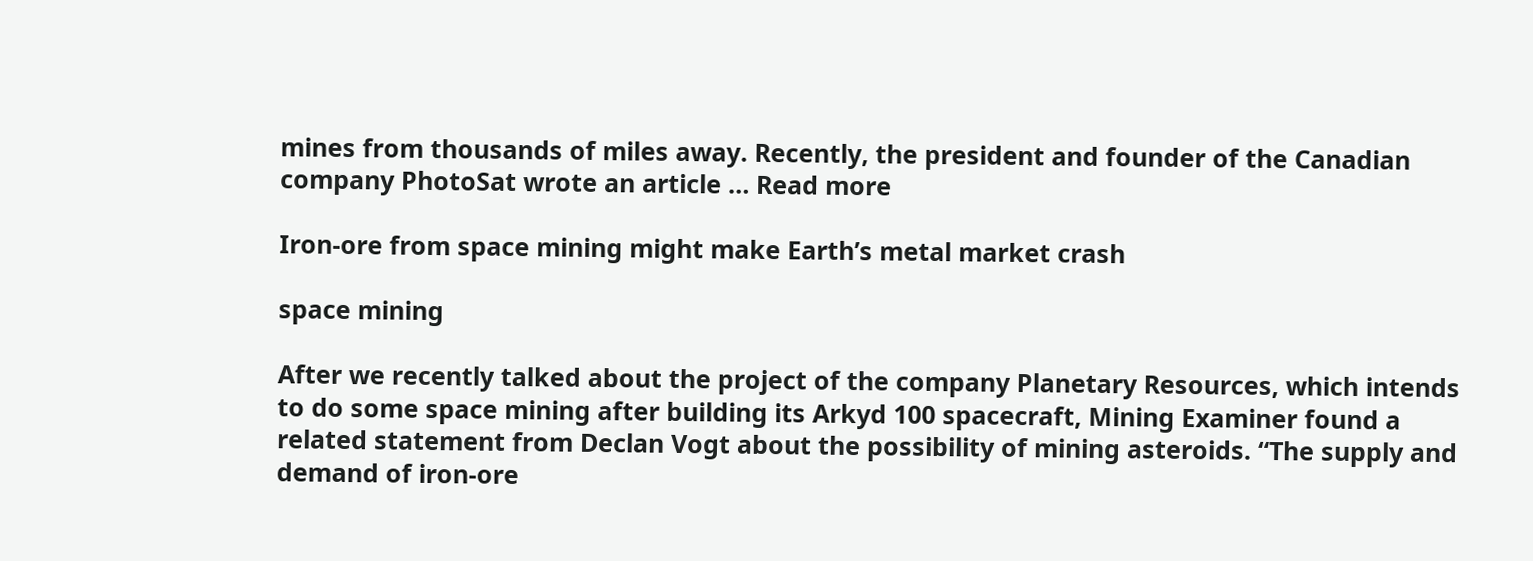mines from thousands of miles away. Recently, the president and founder of the Canadian company PhotoSat wrote an article … Read more

Iron-ore from space mining might make Earth’s metal market crash

space mining

After we recently talked about the project of the company Planetary Resources, which intends to do some space mining after building its Arkyd 100 spacecraft, Mining Examiner found a related statement from Declan Vogt about the possibility of mining asteroids. “The supply and demand of iron-ore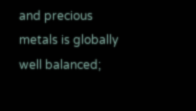and precious metals is globally well balanced;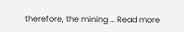therefore, the mining … Read more